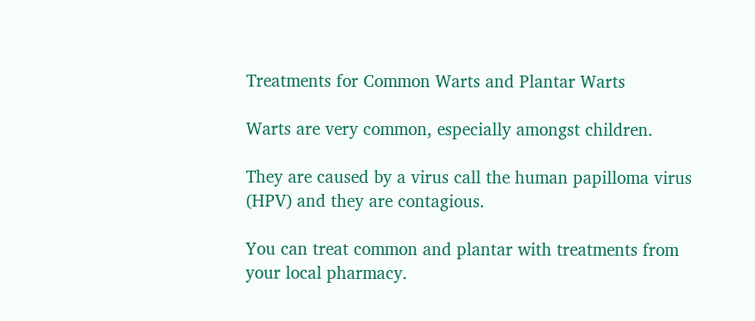Treatments for Common Warts and Plantar Warts

Warts are very common, especially amongst children.

They are caused by a virus call the human papilloma virus (HPV) and they are contagious.

You can treat common and plantar with treatments from your local pharmacy.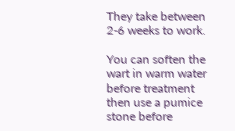They take between 2-6 weeks to work.

You can soften the wart in warm water before treatment then use a pumice stone before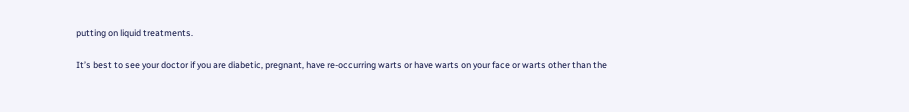putting on liquid treatments.

It’s best to see your doctor if you are diabetic, pregnant, have re-occurring warts or have warts on your face or warts other than the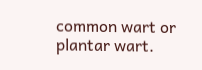common wart or plantar wart.